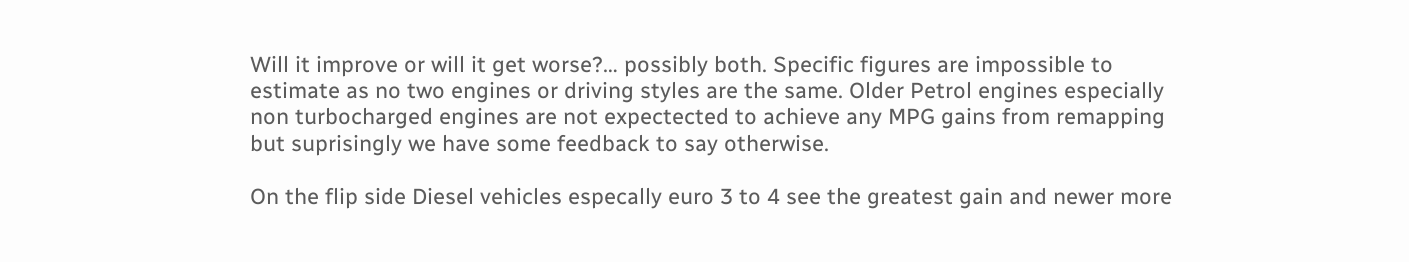Will it improve or will it get worse?… possibly both. Specific figures are impossible to estimate as no two engines or driving styles are the same. Older Petrol engines especially non turbocharged engines are not expectected to achieve any MPG gains from remapping but suprisingly we have some feedback to say otherwise.

On the flip side Diesel vehicles especally euro 3 to 4 see the greatest gain and newer more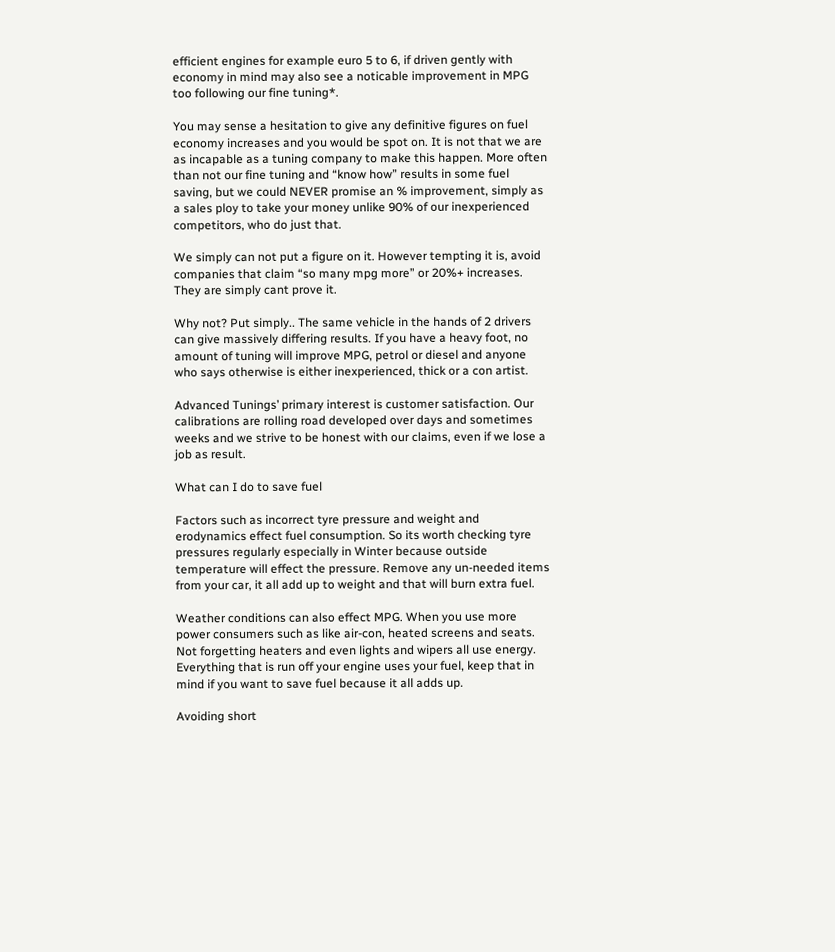efficient engines for example euro 5 to 6, if driven gently with economy in mind may also see a noticable improvement in MPG too following our fine tuning*.

You may sense a hesitation to give any definitive figures on fuel economy increases and you would be spot on. It is not that we are as incapable as a tuning company to make this happen. More often than not our fine tuning and “know how” results in some fuel saving, but we could NEVER promise an % improvement, simply as a sales ploy to take your money unlike 90% of our inexperienced competitors, who do just that.

We simply can not put a figure on it. However tempting it is, avoid companies that claim “so many mpg more” or 20%+ increases. They are simply cant prove it.

Why not? Put simply.. The same vehicle in the hands of 2 drivers can give massively differing results. If you have a heavy foot, no amount of tuning will improve MPG, petrol or diesel and anyone who says otherwise is either inexperienced, thick or a con artist.

Advanced Tunings’ primary interest is customer satisfaction. Our calibrations are rolling road developed over days and sometimes weeks and we strive to be honest with our claims, even if we lose a job as result.

What can I do to save fuel

Factors such as incorrect tyre pressure and weight and erodynamics effect fuel consumption. So its worth checking tyre pressures regularly especially in Winter because outside temperature will effect the pressure. Remove any un-needed items from your car, it all add up to weight and that will burn extra fuel.

Weather conditions can also effect MPG. When you use more power consumers such as like air-con, heated screens and seats. Not forgetting heaters and even lights and wipers all use energy. Everything that is run off your engine uses your fuel, keep that in mind if you want to save fuel because it all adds up.

Avoiding short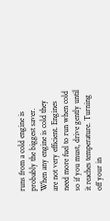runs from a cold engine is probably the biggest saver. When any engine is cold they are not very efficient. Engines need more fuel to run when cold so if you must, drive gently until it reaches temperature. Turning off your in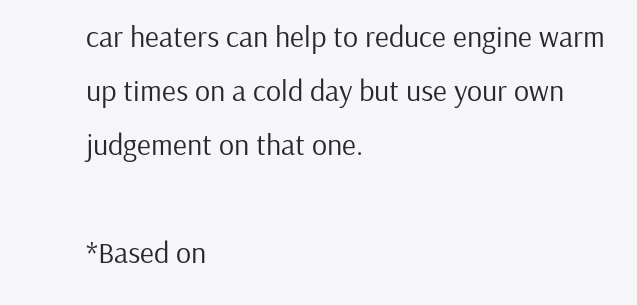car heaters can help to reduce engine warm up times on a cold day but use your own judgement on that one.

*Based on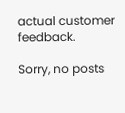actual customer feedback.

Sorry, no posts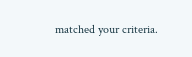matched your criteria.